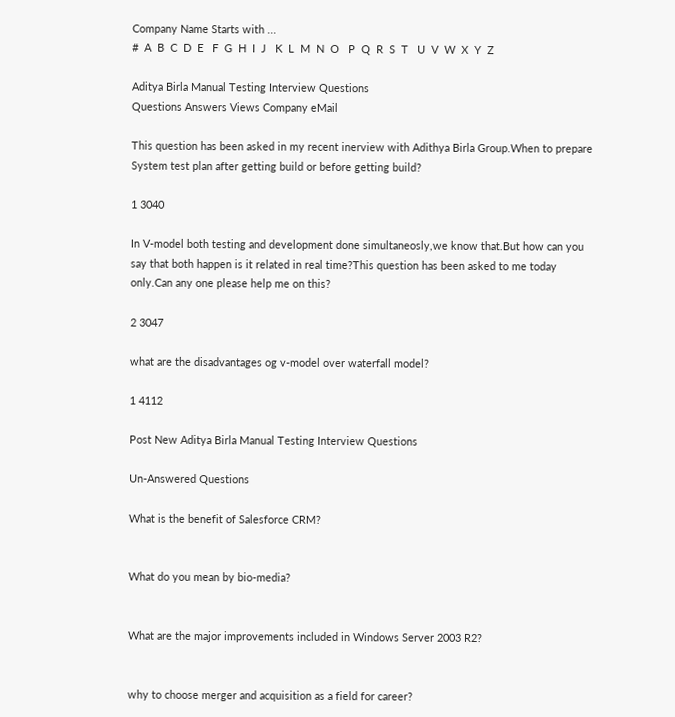Company Name Starts with ...
#  A  B  C  D  E   F  G  H  I  J   K  L  M  N  O   P  Q  R  S  T   U  V  W  X  Y  Z

Aditya Birla Manual Testing Interview Questions
Questions Answers Views Company eMail

This question has been asked in my recent inerview with Adithya Birla Group.When to prepare System test plan after getting build or before getting build?

1 3040

In V-model both testing and development done simultaneosly,we know that.But how can you say that both happen is it related in real time?This question has been asked to me today only.Can any one please help me on this?

2 3047

what are the disadvantages og v-model over waterfall model?

1 4112

Post New Aditya Birla Manual Testing Interview Questions

Un-Answered Questions

What is the benefit of Salesforce CRM?


What do you mean by bio-media?


What are the major improvements included in Windows Server 2003 R2?


why to choose merger and acquisition as a field for career?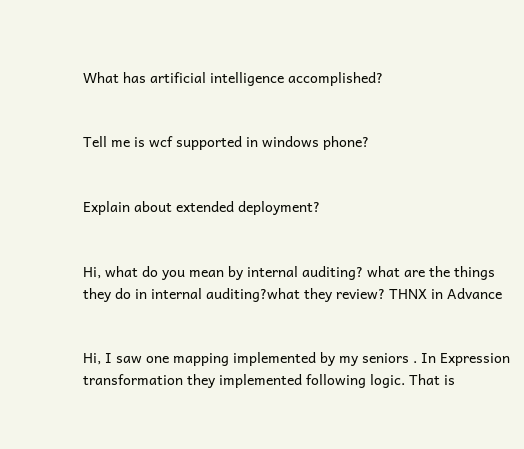What has artificial intelligence accomplished?


Tell me is wcf supported in windows phone?


Explain about extended deployment?


Hi, what do you mean by internal auditing? what are the things they do in internal auditing?what they review? THNX in Advance


Hi, I saw one mapping implemented by my seniors . In Expression transformation they implemented following logic. That is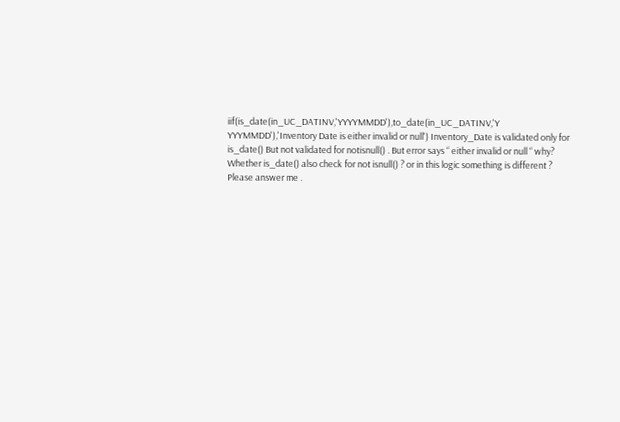iif(is_date(in_UC_DATINV,'YYYYMMDD'),to_date(in_UC_DATINV,'Y YYYMMDD'),'Inventory Date is either invalid or null') Inventory_Date is validated only for is_date() But not validated for notisnull() . But error says “ either invalid or null “ why? Whether is_date() also check for not isnull() ? or in this logic something is different ? Please answer me .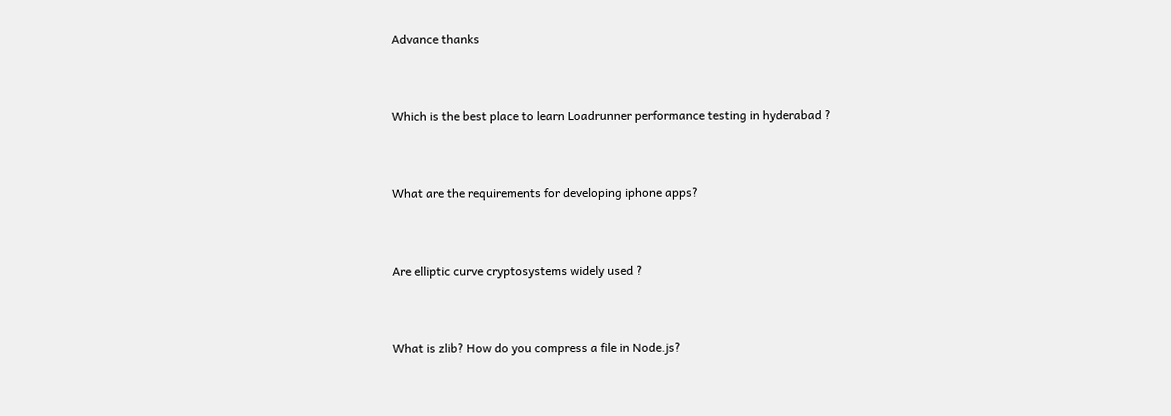Advance thanks


Which is the best place to learn Loadrunner performance testing in hyderabad ?


What are the requirements for developing iphone apps?


Are elliptic curve cryptosystems widely used ?


What is zlib? How do you compress a file in Node.js?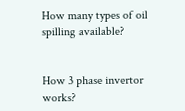How many types of oil spilling available?


How 3 phase invertor works?